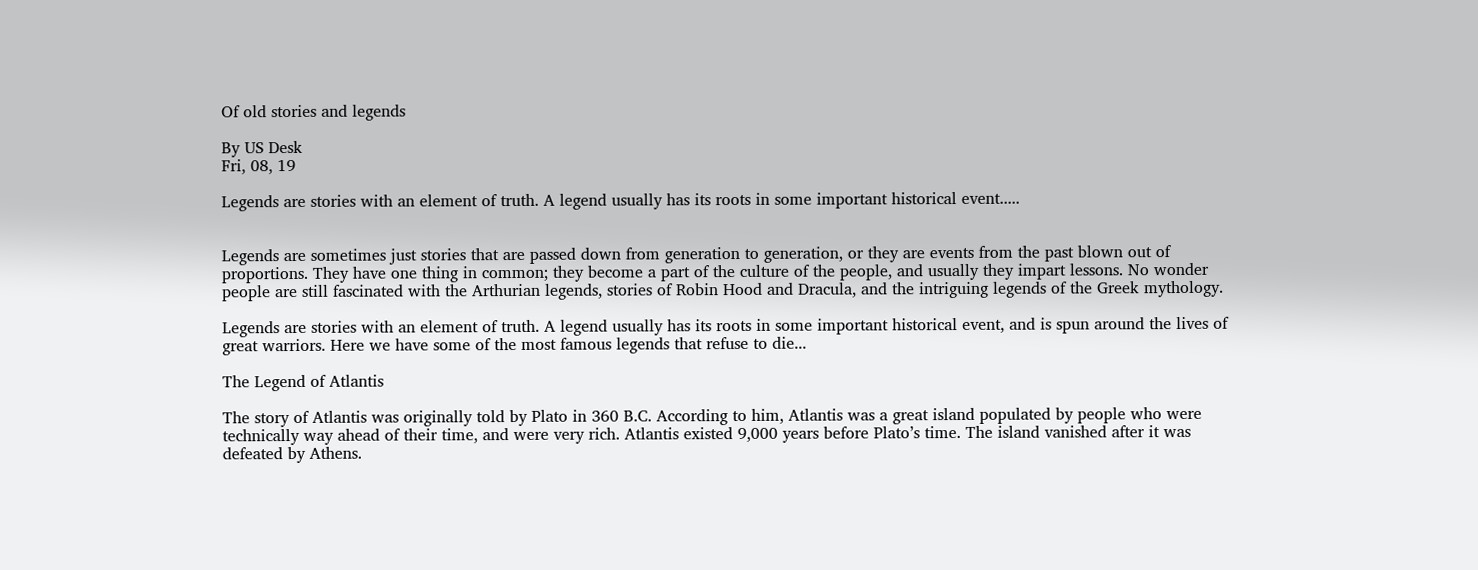Of old stories and legends

By US Desk
Fri, 08, 19

Legends are stories with an element of truth. A legend usually has its roots in some important historical event.....


Legends are sometimes just stories that are passed down from generation to generation, or they are events from the past blown out of proportions. They have one thing in common; they become a part of the culture of the people, and usually they impart lessons. No wonder people are still fascinated with the Arthurian legends, stories of Robin Hood and Dracula, and the intriguing legends of the Greek mythology.

Legends are stories with an element of truth. A legend usually has its roots in some important historical event, and is spun around the lives of great warriors. Here we have some of the most famous legends that refuse to die...

The Legend of Atlantis

The story of Atlantis was originally told by Plato in 360 B.C. According to him, Atlantis was a great island populated by people who were technically way ahead of their time, and were very rich. Atlantis existed 9,000 years before Plato’s time. The island vanished after it was defeated by Athens.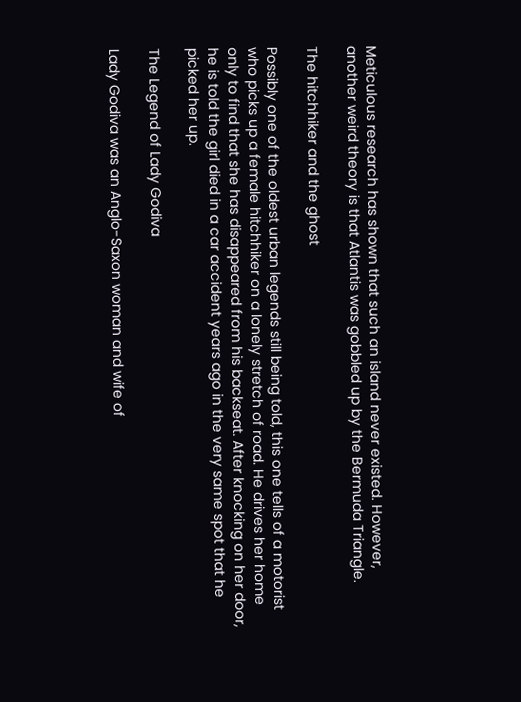Meticulous research has shown that such an island never existed. However, another weird theory is that Atlantis was gobbled up by the Bermuda Triangle.

The hitchhiker and the ghost

Possibly one of the oldest urban legends still being told, this one tells of a motorist who picks up a female hitchhiker on a lonely stretch of road. He drives her home only to find that she has disappeared from his backseat. After knocking on her door, he is told the girl died in a car accident years ago in the very same spot that he picked her up.

The Legend of Lady Godiva

Lady Godiva was an Anglo-Saxon woman and wife of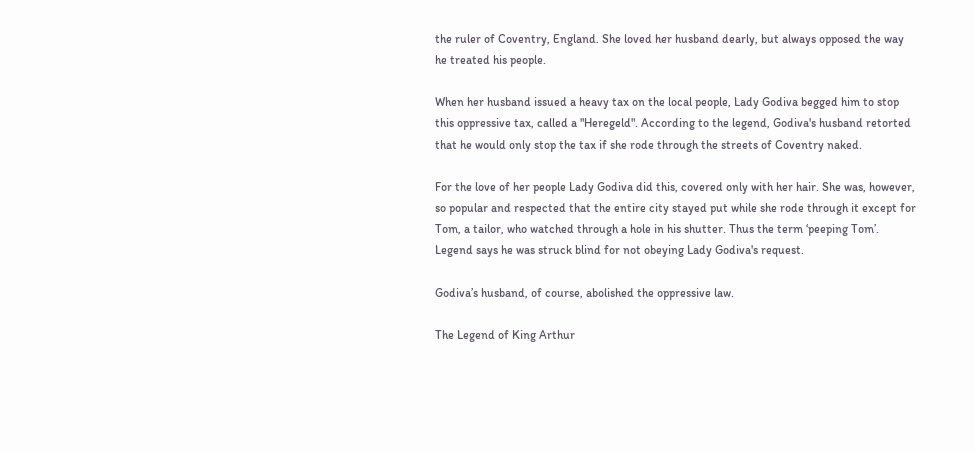the ruler of Coventry, England. She loved her husband dearly, but always opposed the way he treated his people.

When her husband issued a heavy tax on the local people, Lady Godiva begged him to stop this oppressive tax, called a "Heregeld". According to the legend, Godiva's husband retorted that he would only stop the tax if she rode through the streets of Coventry naked.

For the love of her people Lady Godiva did this, covered only with her hair. She was, however, so popular and respected that the entire city stayed put while she rode through it except for Tom, a tailor, who watched through a hole in his shutter. Thus the term ‘peeping Tom’. Legend says he was struck blind for not obeying Lady Godiva's request.

Godiva’s husband, of course, abolished the oppressive law.

The Legend of King Arthur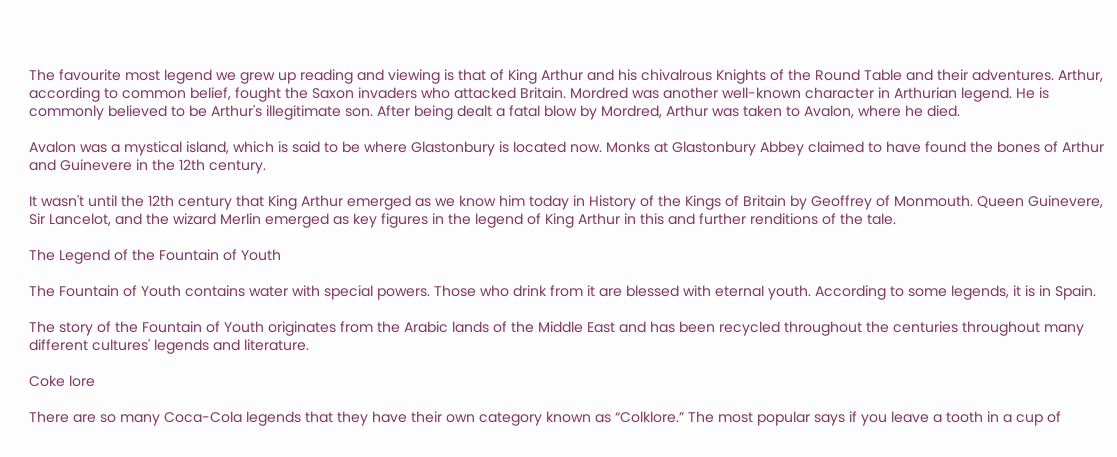The favourite most legend we grew up reading and viewing is that of King Arthur and his chivalrous Knights of the Round Table and their adventures. Arthur, according to common belief, fought the Saxon invaders who attacked Britain. Mordred was another well-known character in Arthurian legend. He is commonly believed to be Arthur's illegitimate son. After being dealt a fatal blow by Mordred, Arthur was taken to Avalon, where he died.

Avalon was a mystical island, which is said to be where Glastonbury is located now. Monks at Glastonbury Abbey claimed to have found the bones of Arthur and Guinevere in the 12th century.

It wasn't until the 12th century that King Arthur emerged as we know him today in History of the Kings of Britain by Geoffrey of Monmouth. Queen Guinevere, Sir Lancelot, and the wizard Merlin emerged as key figures in the legend of King Arthur in this and further renditions of the tale.

The Legend of the Fountain of Youth

The Fountain of Youth contains water with special powers. Those who drink from it are blessed with eternal youth. According to some legends, it is in Spain.

The story of the Fountain of Youth originates from the Arabic lands of the Middle East and has been recycled throughout the centuries throughout many different cultures' legends and literature.

Coke lore

There are so many Coca-Cola legends that they have their own category known as “Colklore.” The most popular says if you leave a tooth in a cup of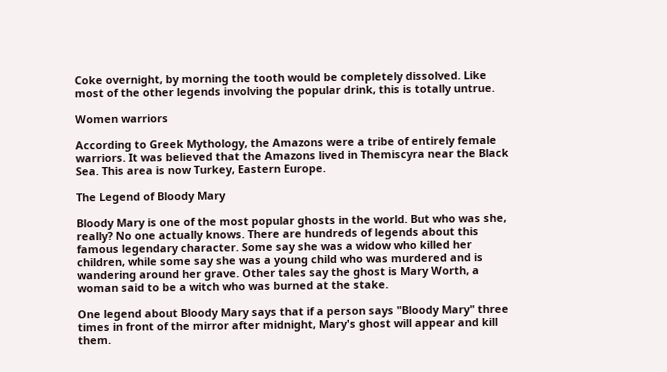Coke overnight, by morning the tooth would be completely dissolved. Like most of the other legends involving the popular drink, this is totally untrue.

Women warriors

According to Greek Mythology, the Amazons were a tribe of entirely female warriors. It was believed that the Amazons lived in Themiscyra near the Black Sea. This area is now Turkey, Eastern Europe.

The Legend of Bloody Mary

Bloody Mary is one of the most popular ghosts in the world. But who was she, really? No one actually knows. There are hundreds of legends about this famous legendary character. Some say she was a widow who killed her children, while some say she was a young child who was murdered and is wandering around her grave. Other tales say the ghost is Mary Worth, a woman said to be a witch who was burned at the stake.

One legend about Bloody Mary says that if a person says "Bloody Mary" three times in front of the mirror after midnight, Mary's ghost will appear and kill them.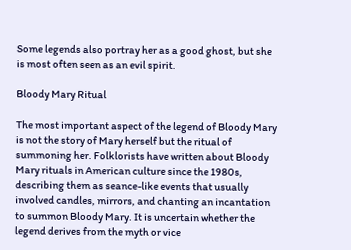Some legends also portray her as a good ghost, but she is most often seen as an evil spirit.

Bloody Mary Ritual

The most important aspect of the legend of Bloody Mary is not the story of Mary herself but the ritual of summoning her. Folklorists have written about Bloody Mary rituals in American culture since the 1980s, describing them as seance-like events that usually involved candles, mirrors, and chanting an incantation to summon Bloody Mary. It is uncertain whether the legend derives from the myth or vice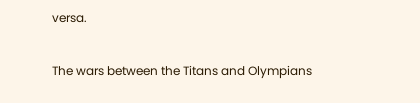versa.

The wars between the Titans and Olympians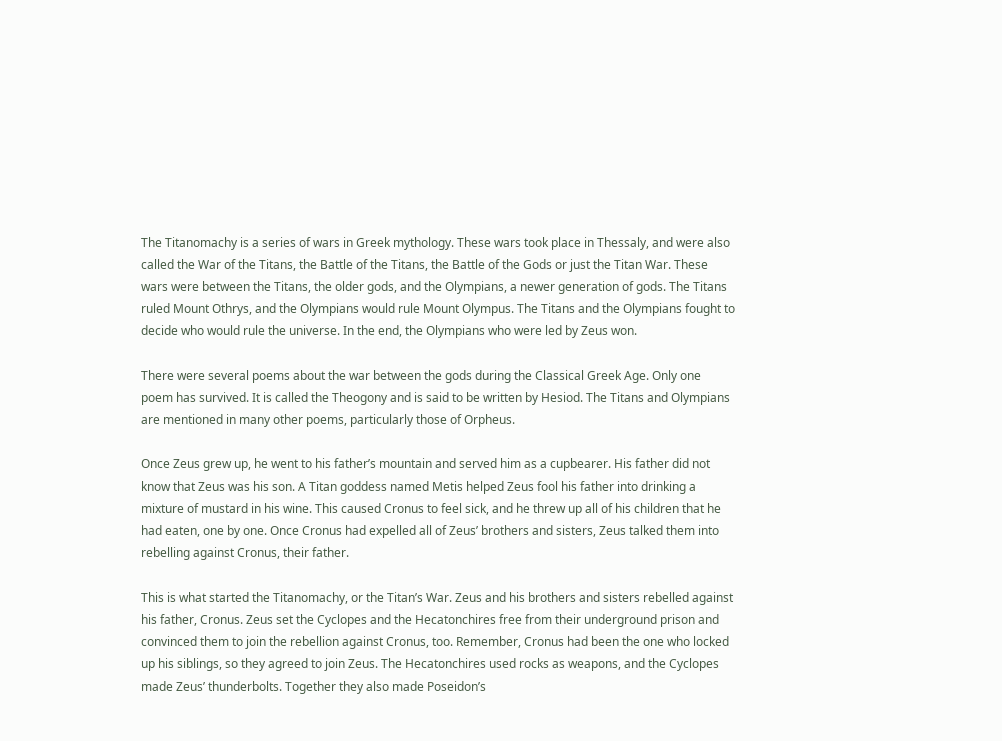The Titanomachy is a series of wars in Greek mythology. These wars took place in Thessaly, and were also called the War of the Titans, the Battle of the Titans, the Battle of the Gods or just the Titan War. These wars were between the Titans, the older gods, and the Olympians, a newer generation of gods. The Titans ruled Mount Othrys, and the Olympians would rule Mount Olympus. The Titans and the Olympians fought to decide who would rule the universe. In the end, the Olympians who were led by Zeus won.

There were several poems about the war between the gods during the Classical Greek Age. Only one poem has survived. It is called the Theogony and is said to be written by Hesiod. The Titans and Olympians are mentioned in many other poems, particularly those of Orpheus.

Once Zeus grew up, he went to his father’s mountain and served him as a cupbearer. His father did not know that Zeus was his son. A Titan goddess named Metis helped Zeus fool his father into drinking a mixture of mustard in his wine. This caused Cronus to feel sick, and he threw up all of his children that he had eaten, one by one. Once Cronus had expelled all of Zeus’ brothers and sisters, Zeus talked them into rebelling against Cronus, their father.

This is what started the Titanomachy, or the Titan’s War. Zeus and his brothers and sisters rebelled against his father, Cronus. Zeus set the Cyclopes and the Hecatonchires free from their underground prison and convinced them to join the rebellion against Cronus, too. Remember, Cronus had been the one who locked up his siblings, so they agreed to join Zeus. The Hecatonchires used rocks as weapons, and the Cyclopes made Zeus’ thunderbolts. Together they also made Poseidon’s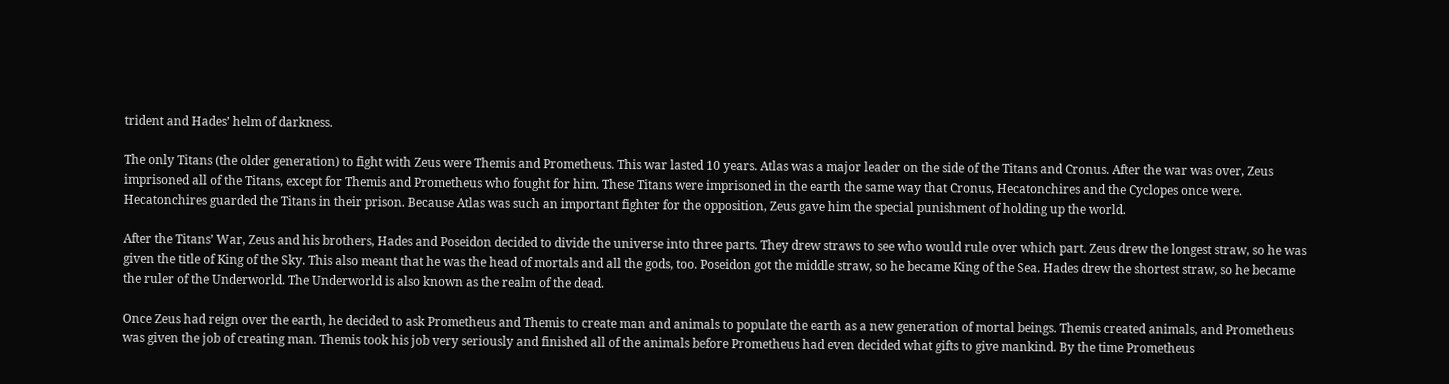trident and Hades’ helm of darkness.

The only Titans (the older generation) to fight with Zeus were Themis and Prometheus. This war lasted 10 years. Atlas was a major leader on the side of the Titans and Cronus. After the war was over, Zeus imprisoned all of the Titans, except for Themis and Prometheus who fought for him. These Titans were imprisoned in the earth the same way that Cronus, Hecatonchires and the Cyclopes once were. Hecatonchires guarded the Titans in their prison. Because Atlas was such an important fighter for the opposition, Zeus gave him the special punishment of holding up the world.

After the Titans’ War, Zeus and his brothers, Hades and Poseidon decided to divide the universe into three parts. They drew straws to see who would rule over which part. Zeus drew the longest straw, so he was given the title of King of the Sky. This also meant that he was the head of mortals and all the gods, too. Poseidon got the middle straw, so he became King of the Sea. Hades drew the shortest straw, so he became the ruler of the Underworld. The Underworld is also known as the realm of the dead.

Once Zeus had reign over the earth, he decided to ask Prometheus and Themis to create man and animals to populate the earth as a new generation of mortal beings. Themis created animals, and Prometheus was given the job of creating man. Themis took his job very seriously and finished all of the animals before Prometheus had even decided what gifts to give mankind. By the time Prometheus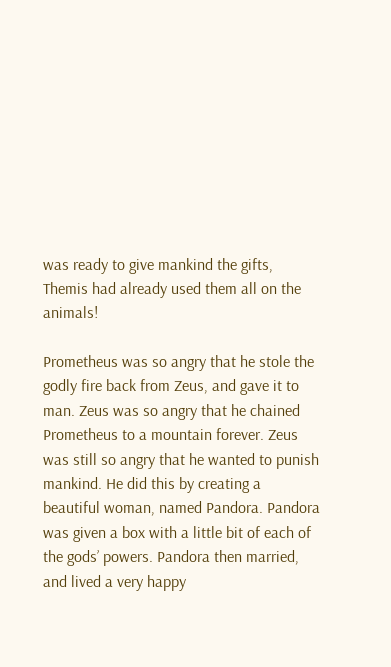was ready to give mankind the gifts, Themis had already used them all on the animals!

Prometheus was so angry that he stole the godly fire back from Zeus, and gave it to man. Zeus was so angry that he chained Prometheus to a mountain forever. Zeus was still so angry that he wanted to punish mankind. He did this by creating a beautiful woman, named Pandora. Pandora was given a box with a little bit of each of the gods’ powers. Pandora then married, and lived a very happy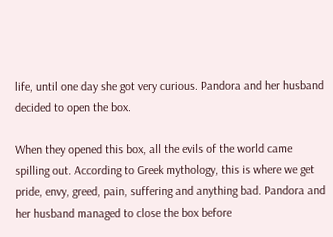life, until one day she got very curious. Pandora and her husband decided to open the box.

When they opened this box, all the evils of the world came spilling out. According to Greek mythology, this is where we get pride, envy, greed, pain, suffering and anything bad. Pandora and her husband managed to close the box before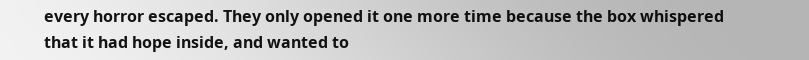every horror escaped. They only opened it one more time because the box whispered that it had hope inside, and wanted to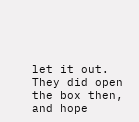let it out. They did open the box then, and hope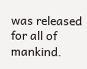was released for all of mankind.